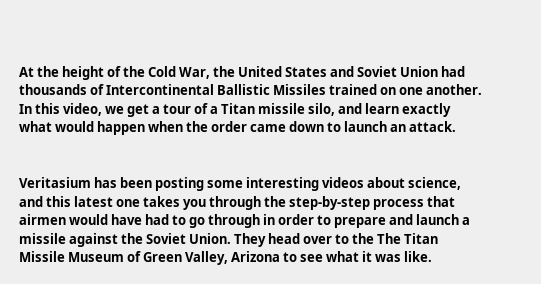At the height of the Cold War, the United States and Soviet Union had thousands of Intercontinental Ballistic Missiles trained on one another. In this video, we get a tour of a Titan missile silo, and learn exactly what would happen when the order came down to launch an attack.


Veritasium has been posting some interesting videos about science, and this latest one takes you through the step-by-step process that airmen would have had to go through in order to prepare and launch a missile against the Soviet Union. They head over to the The Titan Missile Museum of Green Valley, Arizona to see what it was like.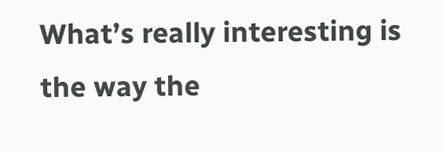What’s really interesting is the way the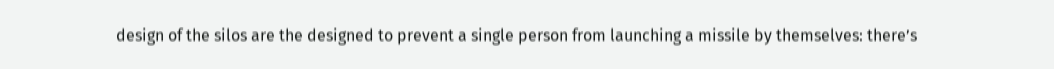design of the silos are the designed to prevent a single person from launching a missile by themselves: there’s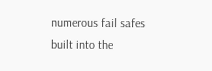numerous fail safes built into the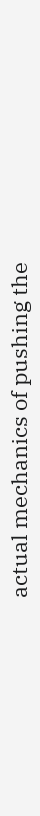actual mechanics of pushing the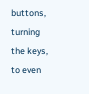buttons, turning the keys, to even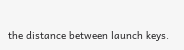the distance between launch keys.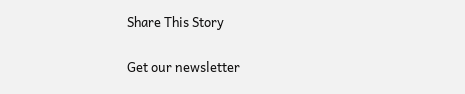Share This Story

Get our newsletter